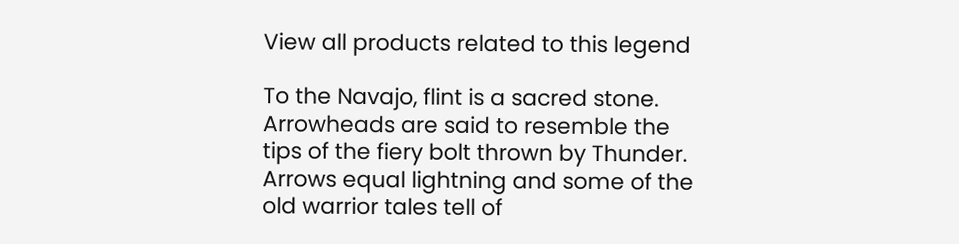View all products related to this legend

To the Navajo, flint is a sacred stone. Arrowheads are said to resemble the tips of the fiery bolt thrown by Thunder. Arrows equal lightning and some of the old warrior tales tell of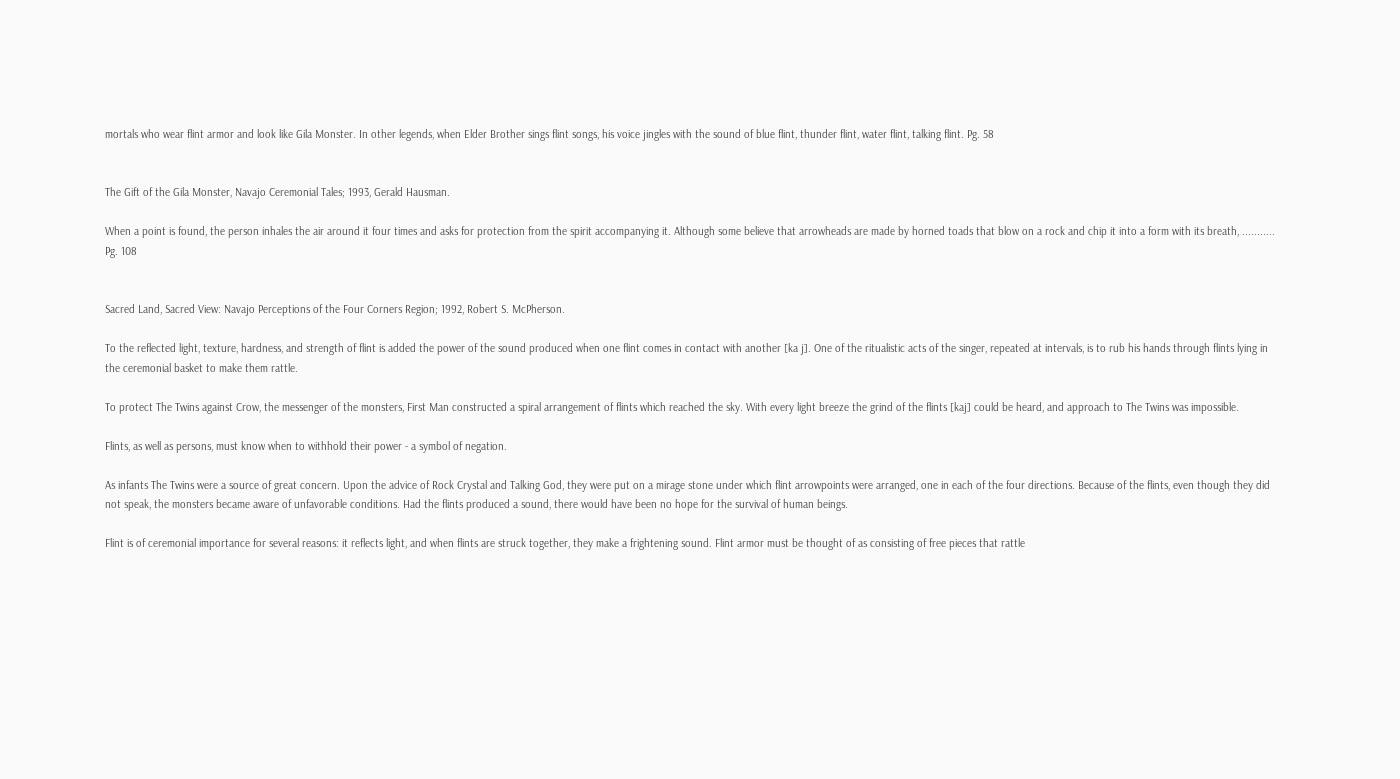mortals who wear flint armor and look like Gila Monster. In other legends, when Elder Brother sings flint songs, his voice jingles with the sound of blue flint, thunder flint, water flint, talking flint. Pg. 58


The Gift of the Gila Monster, Navajo Ceremonial Tales; 1993, Gerald Hausman.

When a point is found, the person inhales the air around it four times and asks for protection from the spirit accompanying it. Although some believe that arrowheads are made by horned toads that blow on a rock and chip it into a form with its breath, ........... Pg. 108


Sacred Land, Sacred View: Navajo Perceptions of the Four Corners Region; 1992, Robert S. McPherson.

To the reflected light, texture, hardness, and strength of flint is added the power of the sound produced when one flint comes in contact with another [ka j]. One of the ritualistic acts of the singer, repeated at intervals, is to rub his hands through flints lying in the ceremonial basket to make them rattle.

To protect The Twins against Crow, the messenger of the monsters, First Man constructed a spiral arrangement of flints which reached the sky. With every light breeze the grind of the flints [kaj] could be heard, and approach to The Twins was impossible.

Flints, as well as persons, must know when to withhold their power - a symbol of negation.

As infants The Twins were a source of great concern. Upon the advice of Rock Crystal and Talking God, they were put on a mirage stone under which flint arrowpoints were arranged, one in each of the four directions. Because of the flints, even though they did not speak, the monsters became aware of unfavorable conditions. Had the flints produced a sound, there would have been no hope for the survival of human beings.

Flint is of ceremonial importance for several reasons: it reflects light, and when flints are struck together, they make a frightening sound. Flint armor must be thought of as consisting of free pieces that rattle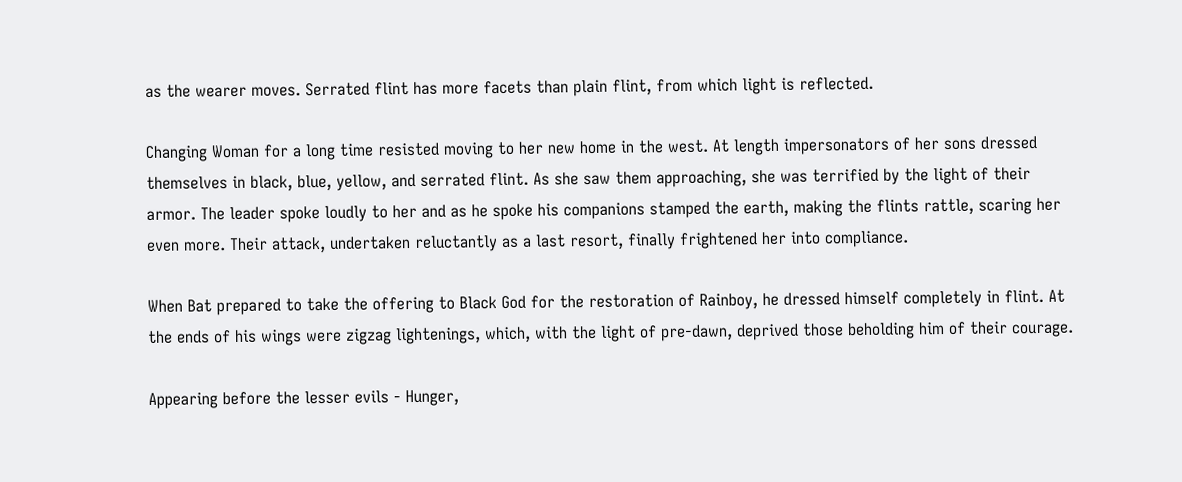as the wearer moves. Serrated flint has more facets than plain flint, from which light is reflected.

Changing Woman for a long time resisted moving to her new home in the west. At length impersonators of her sons dressed themselves in black, blue, yellow, and serrated flint. As she saw them approaching, she was terrified by the light of their armor. The leader spoke loudly to her and as he spoke his companions stamped the earth, making the flints rattle, scaring her even more. Their attack, undertaken reluctantly as a last resort, finally frightened her into compliance.

When Bat prepared to take the offering to Black God for the restoration of Rainboy, he dressed himself completely in flint. At the ends of his wings were zigzag lightenings, which, with the light of pre-dawn, deprived those beholding him of their courage.

Appearing before the lesser evils - Hunger,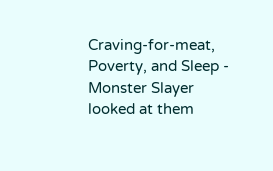Craving-for-meat, Poverty, and Sleep - Monster Slayer looked at them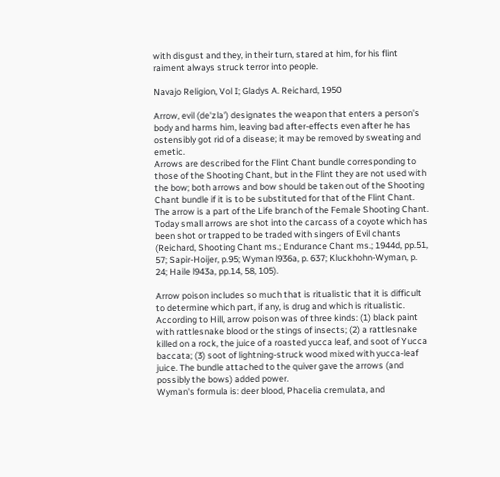with disgust and they, in their turn, stared at him, for his flint raiment always struck terror into people.

Navajo Religion, Vol I; Gladys A. Reichard, 1950

Arrow, evil (de'zla') designates the weapon that enters a person's body and harms him, leaving bad after-effects even after he has ostensibly got rid of a disease; it may be removed by sweating and emetic.
Arrows are described for the Flint Chant bundle corresponding to those of the Shooting Chant, but in the Flint they are not used with the bow; both arrows and bow should be taken out of the Shooting Chant bundle if it is to be substituted for that of the Flint Chant. The arrow is a part of the Life branch of the Female Shooting Chant.
Today small arrows are shot into the carcass of a coyote which has been shot or trapped to be traded with singers of Evil chants (Reichard, Shooting Chant ms.; Endurance Chant ms.; 1944d, pp.51, 57; Sapir-Hoijer, p.95; Wyman l936a, p. 637; Kluckhohn-Wyman, p. 24; Haile l943a, pp.14, 58, 105).

Arrow poison includes so much that is ritualistic that it is difficult to determine which part, if any, is drug and which is ritualistic. According to Hill, arrow poison was of three kinds: (1) black paint with rattlesnake blood or the stings of insects; (2) a rattlesnake killed on a rock, the juice of a roasted yucca leaf, and soot of Yucca baccata; (3) soot of lightning-struck wood mixed with yucca-leaf juice. The bundle attached to the quiver gave the arrows (and possibly the bows) added power.
Wyman's formula is: deer blood, Phacelia cremulata, and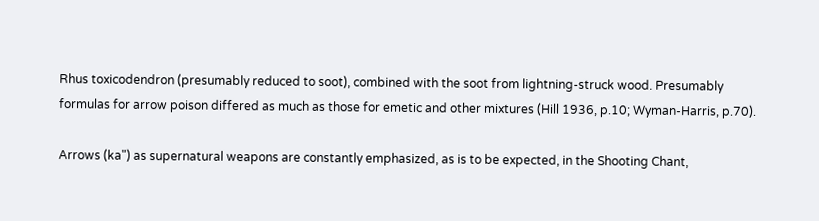Rhus toxicodendron (presumably reduced to soot), combined with the soot from lightning-struck wood. Presumably formulas for arrow poison differed as much as those for emetic and other mixtures (Hill 1936, p.10; Wyman-Harris, p.70).

Arrows (ka") as supernatural weapons are constantly emphasized, as is to be expected, in the Shooting Chant,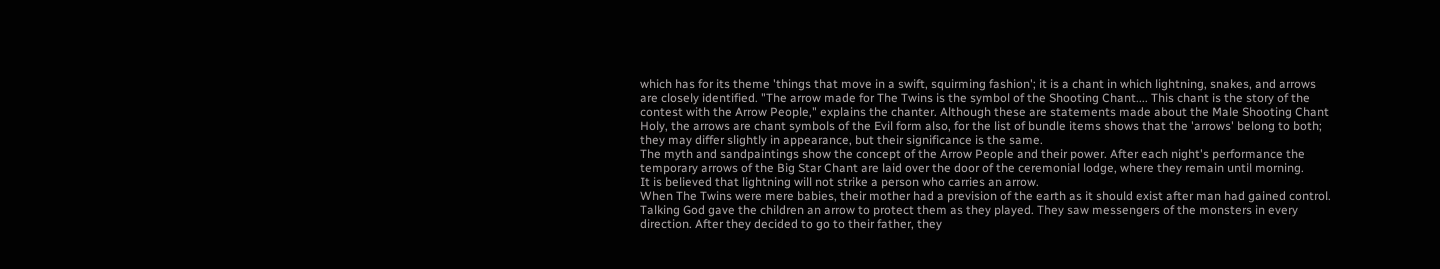which has for its theme 'things that move in a swift, squirming fashion'; it is a chant in which lightning, snakes, and arrows are closely identified. "The arrow made for The Twins is the symbol of the Shooting Chant.... This chant is the story of the contest with the Arrow People," explains the chanter. Although these are statements made about the Male Shooting Chant Holy, the arrows are chant symbols of the Evil form also, for the list of bundle items shows that the 'arrows' belong to both; they may differ slightly in appearance, but their significance is the same.
The myth and sandpaintings show the concept of the Arrow People and their power. After each night's performance the temporary arrows of the Big Star Chant are laid over the door of the ceremonial lodge, where they remain until morning.
It is believed that lightning will not strike a person who carries an arrow.
When The Twins were mere babies, their mother had a prevision of the earth as it should exist after man had gained control. Talking God gave the children an arrow to protect them as they played. They saw messengers of the monsters in every direction. After they decided to go to their father, they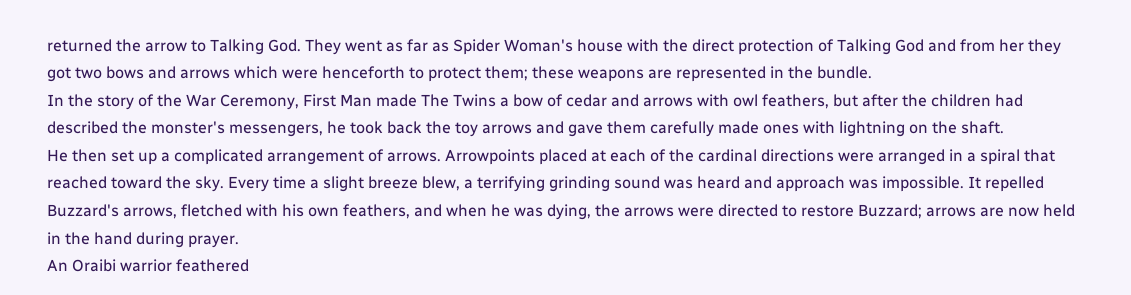returned the arrow to Talking God. They went as far as Spider Woman's house with the direct protection of Talking God and from her they got two bows and arrows which were henceforth to protect them; these weapons are represented in the bundle.
In the story of the War Ceremony, First Man made The Twins a bow of cedar and arrows with owl feathers, but after the children had described the monster's messengers, he took back the toy arrows and gave them carefully made ones with lightning on the shaft.
He then set up a complicated arrangement of arrows. Arrowpoints placed at each of the cardinal directions were arranged in a spiral that reached toward the sky. Every time a slight breeze blew, a terrifying grinding sound was heard and approach was impossible. It repelled Buzzard's arrows, fletched with his own feathers, and when he was dying, the arrows were directed to restore Buzzard; arrows are now held in the hand during prayer.
An Oraibi warrior feathered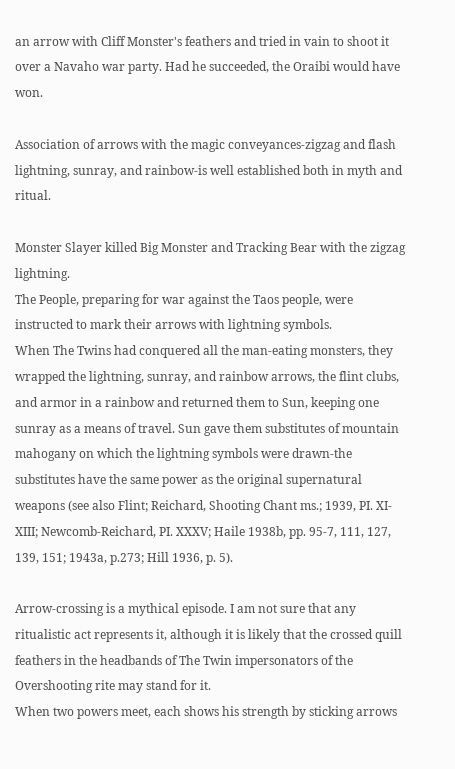an arrow with Cliff Monster's feathers and tried in vain to shoot it over a Navaho war party. Had he succeeded, the Oraibi would have won.

Association of arrows with the magic conveyances-zigzag and flash lightning, sunray, and rainbow-is well established both in myth and ritual.

Monster Slayer killed Big Monster and Tracking Bear with the zigzag lightning.
The People, preparing for war against the Taos people, were instructed to mark their arrows with lightning symbols.
When The Twins had conquered all the man-eating monsters, they wrapped the lightning, sunray, and rainbow arrows, the flint clubs, and armor in a rainbow and returned them to Sun, keeping one sunray as a means of travel. Sun gave them substitutes of mountain mahogany on which the lightning symbols were drawn-the substitutes have the same power as the original supernatural weapons (see also Flint; Reichard, Shooting Chant ms.; 1939, PI. XI-XIII; Newcomb-Reichard, PI. XXXV; Haile 1938b, pp. 95-7, 111, 127, 139, 151; 1943a, p.273; Hill 1936, p. 5).

Arrow-crossing is a mythical episode. I am not sure that any ritualistic act represents it, although it is likely that the crossed quill feathers in the headbands of The Twin impersonators of the Overshooting rite may stand for it.
When two powers meet, each shows his strength by sticking arrows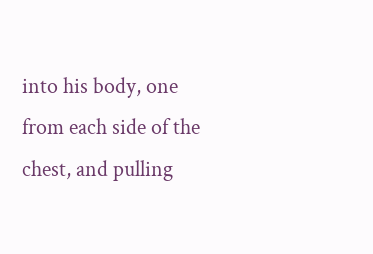into his body, one from each side of the chest, and pulling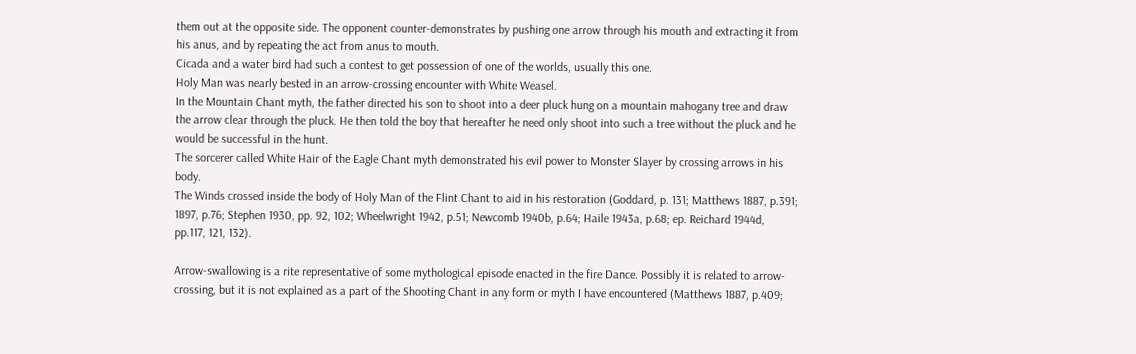them out at the opposite side. The opponent counter-demonstrates by pushing one arrow through his mouth and extracting it from his anus, and by repeating the act from anus to mouth.
Cicada and a water bird had such a contest to get possession of one of the worlds, usually this one.
Holy Man was nearly bested in an arrow-crossing encounter with White Weasel.
In the Mountain Chant myth, the father directed his son to shoot into a deer pluck hung on a mountain mahogany tree and draw the arrow clear through the pluck. He then told the boy that hereafter he need only shoot into such a tree without the pluck and he would be successful in the hunt.
The sorcerer called White Hair of the Eagle Chant myth demonstrated his evil power to Monster Slayer by crossing arrows in his body.
The Winds crossed inside the body of Holy Man of the Flint Chant to aid in his restoration (Goddard, p. 131; Matthews 1887, p.391; 1897, p.76; Stephen 1930, pp. 92, 102; Wheelwright 1942, p.51; Newcomb 1940b, p.64; Haile 1943a, p.68; ep. Reichard 1944d, pp.117, 121, 132).

Arrow-swallowing is a rite representative of some mythological episode enacted in the fire Dance. Possibly it is related to arrow-crossing, but it is not explained as a part of the Shooting Chant in any form or myth I have encountered (Matthews 1887, p.409;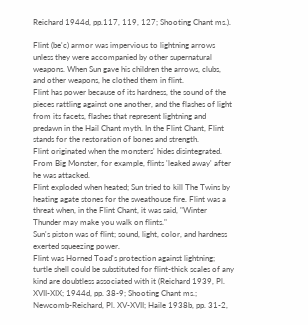Reichard 1944d, pp.117, 119, 127; Shooting Chant ms.).

Flint (be'c) armor was impervious to lightning arrows unless they were accompanied by other supernatural weapons. When Sun gave his children the arrows, clubs, and other weapons, he clothed them in flint.
Flint has power because of its hardness, the sound of the pieces rattling against one another, and the flashes of light from its facets, flashes that represent lightning and predawn in the Hail Chant myth. In the Flint Chant, Flint stands for the restoration of bones and strength.
Flint originated when the monsters' hides disintegrated. From Big Monster, for example, flints 'leaked away' after he was attacked.
Flint exploded when heated; Sun tried to kill The Twins by heating agate stones for the sweathouse fire. Flint was a threat when, in the Flint Chant, it was said, "Winter Thunder may make you walk on flints."
Sun's piston was of flint; sound, light, color, and hardness exerted squeezing power.
Flint was Horned Toad's protection against lightning; turtle shell could be substituted for flint-thick scales of any kind are doubtless associated with it (Reichard 1939, Pl. XVII-XIX; 1944d, pp. 38-9; Shooting Chant ms.; Newcomb-Reichard, Pl. XV-XVII; Haile 1938b, pp. 31-2,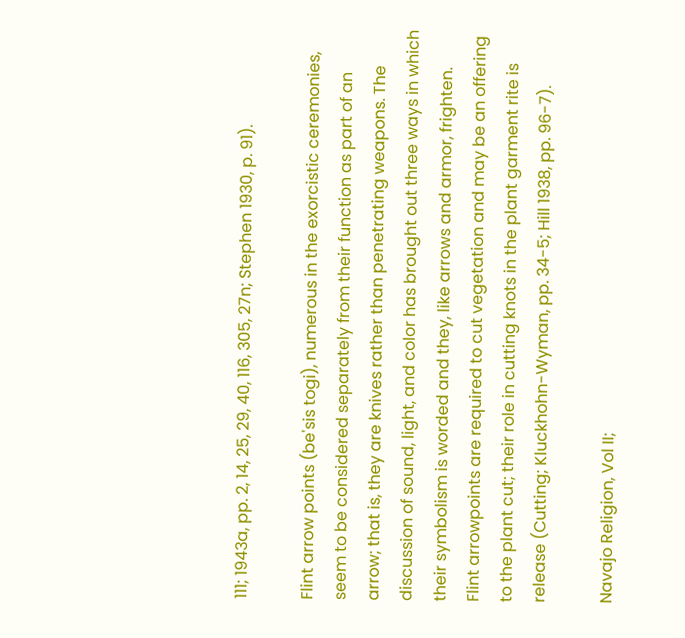111; 1943a, pp. 2, 14, 25, 29, 40, 116, 305, 27n; Stephen 1930, p. 91).

Flint arrow points (be'sis togi), numerous in the exorcistic ceremonies, seem to be considered separately from their function as part of an arrow; that is, they are knives rather than penetrating weapons. The discussion of sound, light, and color has brought out three ways in which their symbolism is worded and they, like arrows and armor, frighten.
Flint arrowpoints are required to cut vegetation and may be an offering to the plant cut; their role in cutting knots in the plant garment rite is release (Cutting; Kluckhohn-Wyman, pp. 34-5; Hill 1938, pp. 96-7).

Navajo Religion, Vol II;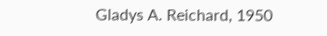Gladys A. Reichard, 1950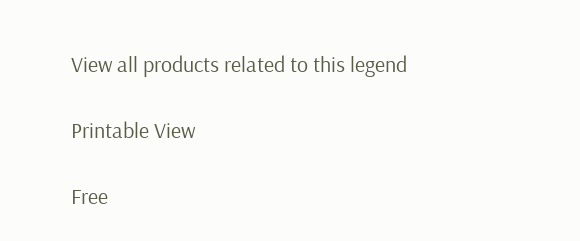View all products related to this legend

Printable View

Free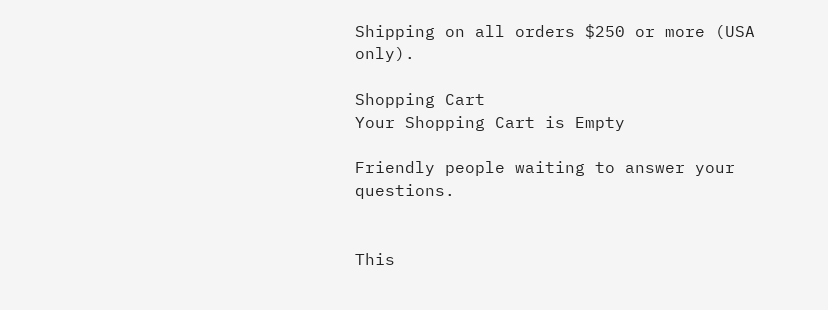Shipping on all orders $250 or more (USA only).

Shopping Cart
Your Shopping Cart is Empty

Friendly people waiting to answer your questions.


This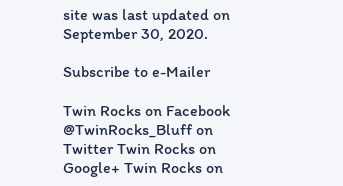site was last updated on September 30, 2020.

Subscribe to e-Mailer

Twin Rocks on Facebook @TwinRocks_Bluff on Twitter Twin Rocks on Google+ Twin Rocks on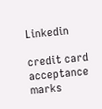Linkedin

credit card acceptance marks